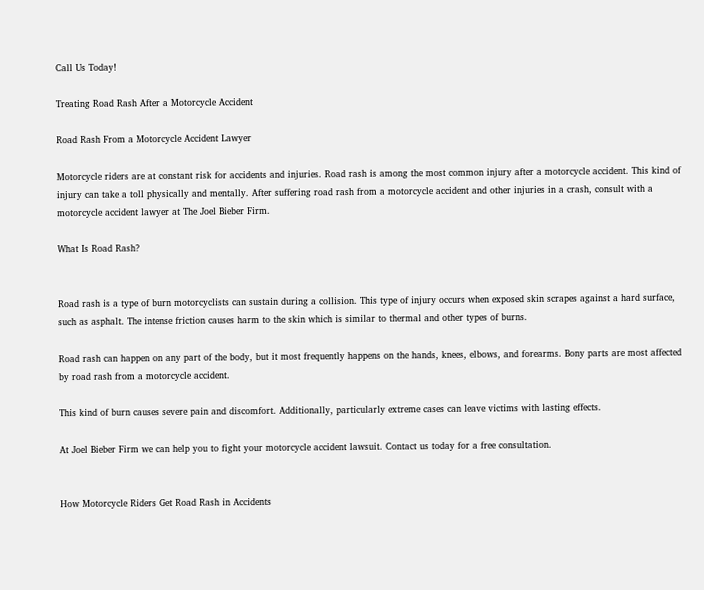Call Us Today!

Treating Road Rash After a Motorcycle Accident

Road Rash From a Motorcycle Accident Lawyer

Motorcycle riders are at constant risk for accidents and injuries. Road rash is among the most common injury after a motorcycle accident. This kind of injury can take a toll physically and mentally. After suffering road rash from a motorcycle accident and other injuries in a crash, consult with a motorcycle accident lawyer at The Joel Bieber Firm.

What Is Road Rash?


Road rash is a type of burn motorcyclists can sustain during a collision. This type of injury occurs when exposed skin scrapes against a hard surface, such as asphalt. The intense friction causes harm to the skin which is similar to thermal and other types of burns.

Road rash can happen on any part of the body, but it most frequently happens on the hands, knees, elbows, and forearms. Bony parts are most affected by road rash from a motorcycle accident.

This kind of burn causes severe pain and discomfort. Additionally, particularly extreme cases can leave victims with lasting effects.

At Joel Bieber Firm we can help you to fight your motorcycle accident lawsuit. Contact us today for a free consultation.


How Motorcycle Riders Get Road Rash in Accidents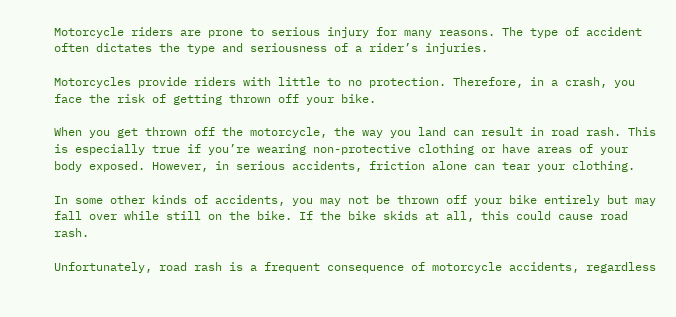Motorcycle riders are prone to serious injury for many reasons. The type of accident often dictates the type and seriousness of a rider’s injuries.

Motorcycles provide riders with little to no protection. Therefore, in a crash, you face the risk of getting thrown off your bike.

When you get thrown off the motorcycle, the way you land can result in road rash. This is especially true if you’re wearing non-protective clothing or have areas of your body exposed. However, in serious accidents, friction alone can tear your clothing.

In some other kinds of accidents, you may not be thrown off your bike entirely but may fall over while still on the bike. If the bike skids at all, this could cause road rash.

Unfortunately, road rash is a frequent consequence of motorcycle accidents, regardless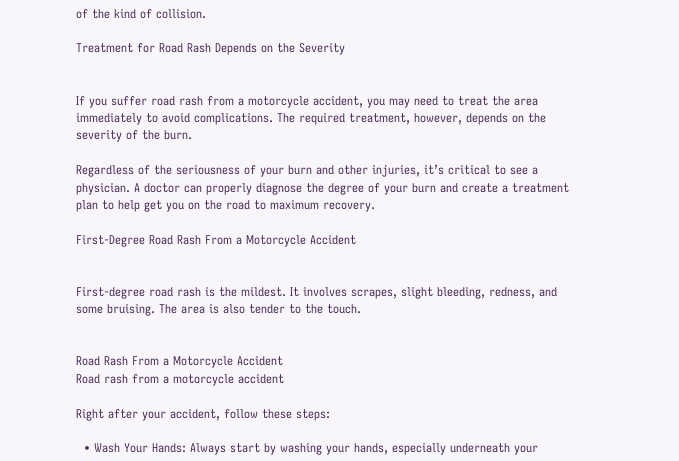of the kind of collision.

Treatment for Road Rash Depends on the Severity


If you suffer road rash from a motorcycle accident, you may need to treat the area immediately to avoid complications. The required treatment, however, depends on the severity of the burn.

Regardless of the seriousness of your burn and other injuries, it’s critical to see a physician. A doctor can properly diagnose the degree of your burn and create a treatment plan to help get you on the road to maximum recovery.

First-Degree Road Rash From a Motorcycle Accident


First-degree road rash is the mildest. It involves scrapes, slight bleeding, redness, and some bruising. The area is also tender to the touch.


Road Rash From a Motorcycle Accident
Road rash from a motorcycle accident

Right after your accident, follow these steps:

  • Wash Your Hands: Always start by washing your hands, especially underneath your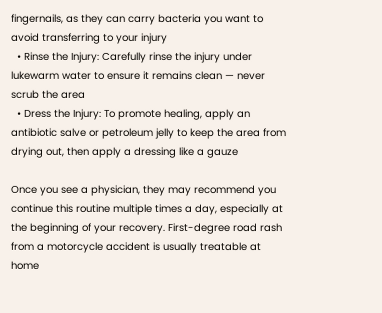fingernails, as they can carry bacteria you want to avoid transferring to your injury
  • Rinse the Injury: Carefully rinse the injury under lukewarm water to ensure it remains clean — never scrub the area
  • Dress the Injury: To promote healing, apply an antibiotic salve or petroleum jelly to keep the area from drying out, then apply a dressing like a gauze

Once you see a physician, they may recommend you continue this routine multiple times a day, especially at the beginning of your recovery. First-degree road rash from a motorcycle accident is usually treatable at home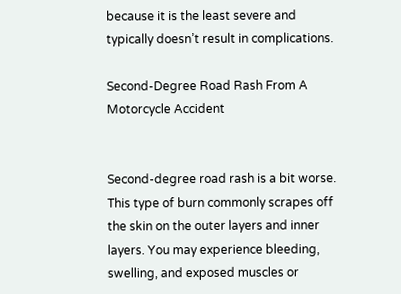because it is the least severe and typically doesn’t result in complications.

Second-Degree Road Rash From A Motorcycle Accident


Second-degree road rash is a bit worse. This type of burn commonly scrapes off the skin on the outer layers and inner layers. You may experience bleeding, swelling, and exposed muscles or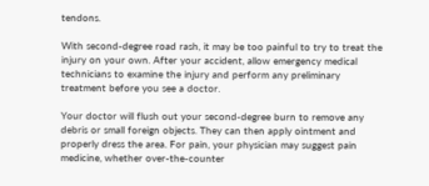tendons.

With second-degree road rash, it may be too painful to try to treat the injury on your own. After your accident, allow emergency medical technicians to examine the injury and perform any preliminary treatment before you see a doctor.

Your doctor will flush out your second-degree burn to remove any debris or small foreign objects. They can then apply ointment and properly dress the area. For pain, your physician may suggest pain medicine, whether over-the-counter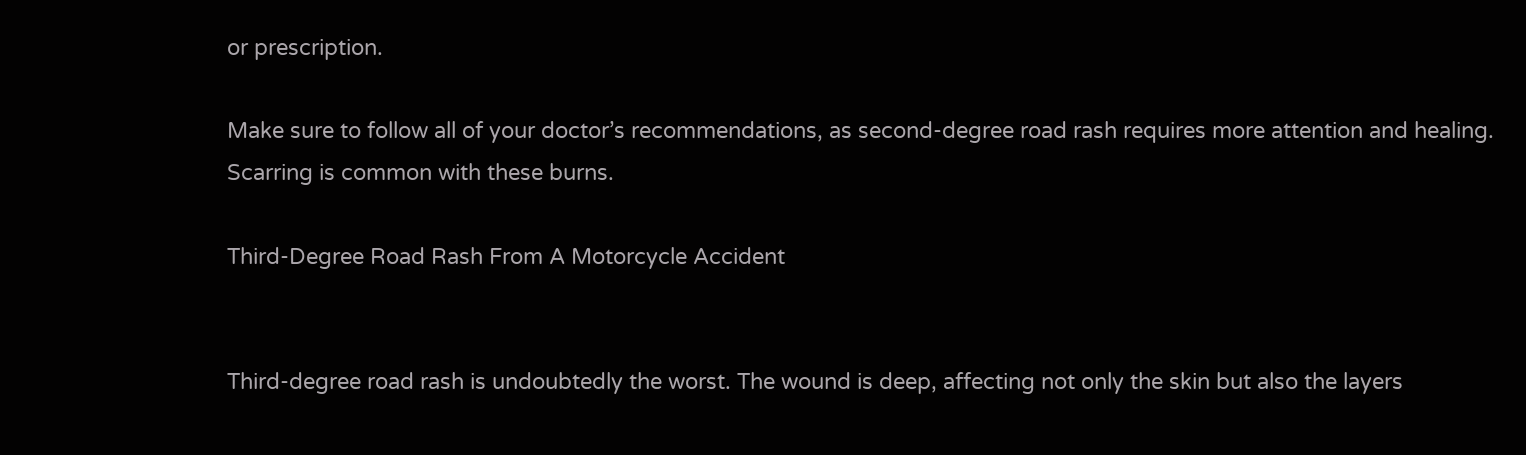or prescription.

Make sure to follow all of your doctor’s recommendations, as second-degree road rash requires more attention and healing. Scarring is common with these burns.

Third-Degree Road Rash From A Motorcycle Accident


Third-degree road rash is undoubtedly the worst. The wound is deep, affecting not only the skin but also the layers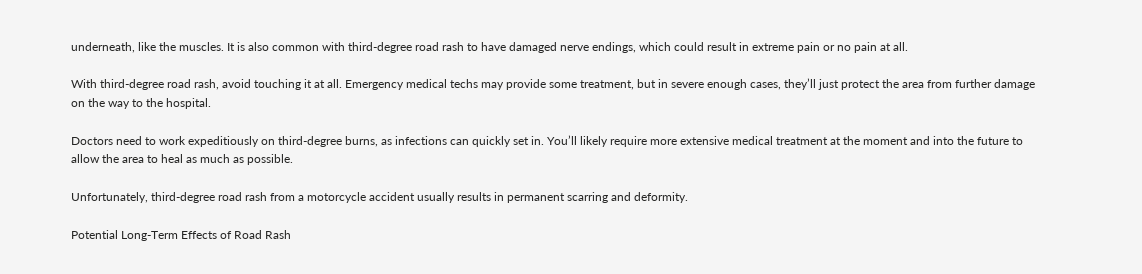underneath, like the muscles. It is also common with third-degree road rash to have damaged nerve endings, which could result in extreme pain or no pain at all.

With third-degree road rash, avoid touching it at all. Emergency medical techs may provide some treatment, but in severe enough cases, they’ll just protect the area from further damage on the way to the hospital.

Doctors need to work expeditiously on third-degree burns, as infections can quickly set in. You’ll likely require more extensive medical treatment at the moment and into the future to allow the area to heal as much as possible.

Unfortunately, third-degree road rash from a motorcycle accident usually results in permanent scarring and deformity.

Potential Long-Term Effects of Road Rash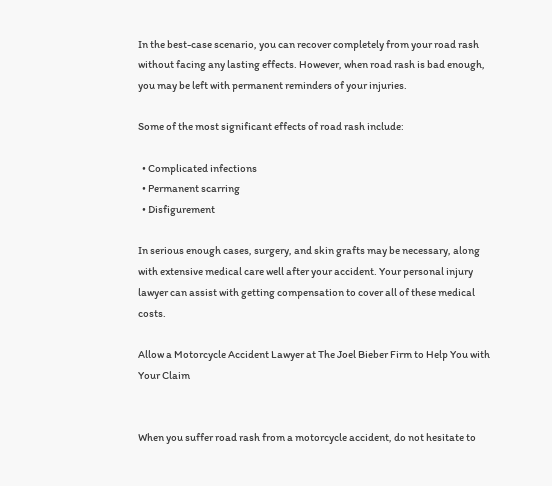In the best-case scenario, you can recover completely from your road rash without facing any lasting effects. However, when road rash is bad enough, you may be left with permanent reminders of your injuries.

Some of the most significant effects of road rash include:

  • Complicated infections
  • Permanent scarring
  • Disfigurement

In serious enough cases, surgery, and skin grafts may be necessary, along with extensive medical care well after your accident. Your personal injury lawyer can assist with getting compensation to cover all of these medical costs.

Allow a Motorcycle Accident Lawyer at The Joel Bieber Firm to Help You with Your Claim


When you suffer road rash from a motorcycle accident, do not hesitate to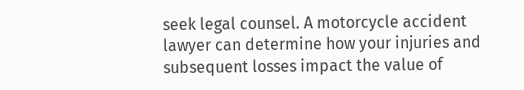seek legal counsel. A motorcycle accident lawyer can determine how your injuries and subsequent losses impact the value of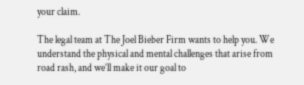your claim.

The legal team at The Joel Bieber Firm wants to help you. We understand the physical and mental challenges that arise from road rash, and we’ll make it our goal to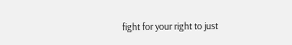fight for your right to just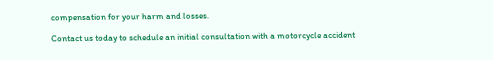compensation for your harm and losses.

Contact us today to schedule an initial consultation with a motorcycle accident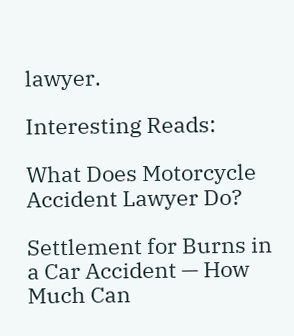lawyer.

Interesting Reads:

What Does Motorcycle Accident Lawyer Do?

Settlement for Burns in a Car Accident — How Much Can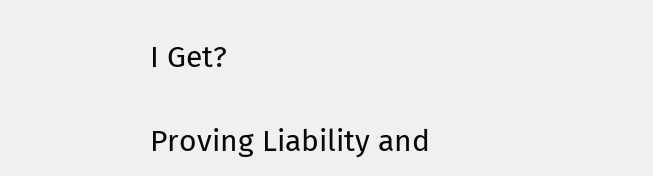I Get?

Proving Liability and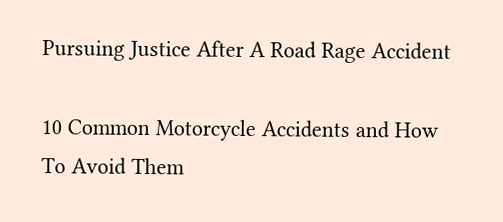Pursuing Justice After A Road Rage Accident

10 Common Motorcycle Accidents and How To Avoid Them